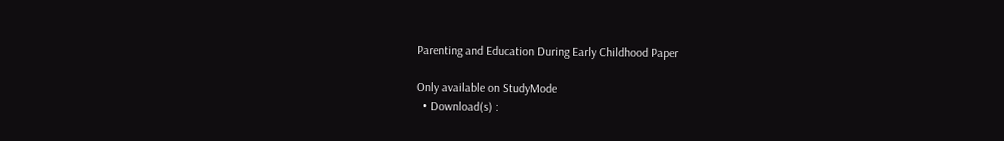Parenting and Education During Early Childhood Paper

Only available on StudyMode
  • Download(s) :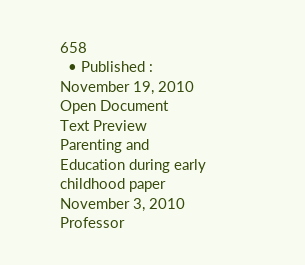658
  • Published : November 19, 2010
Open Document
Text Preview
Parenting and Education during early childhood paper
November 3, 2010
Professor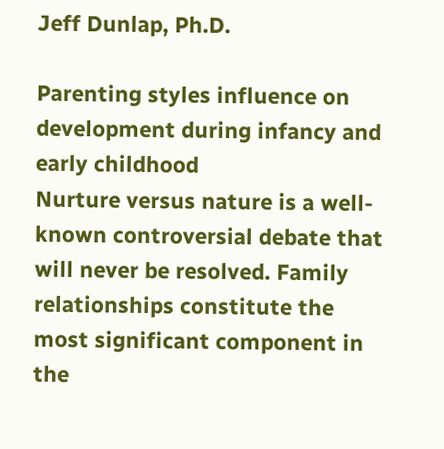Jeff Dunlap, Ph.D.

Parenting styles influence on development during infancy and early childhood
Nurture versus nature is a well-known controversial debate that will never be resolved. Family relationships constitute the most significant component in the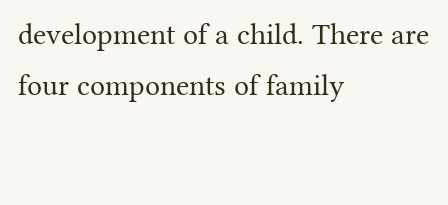development of a child. There are four components of family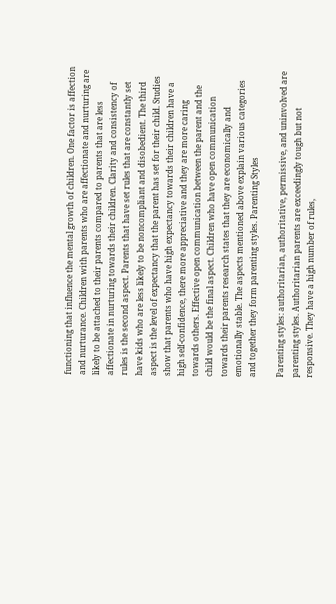functioning that influence the mental growth of children. One factor is affection and nurturance. Children with parents who are affectionate and nurturing are likely to be attached to their parents compared to parents that are less affectionate in nurturing towards their children. Clarity and consistency of rules is the second aspect. Parents that have set rules that are constantly set have kids who are less likely to be noncompliant and disobedient. The third aspect is the level of expectancy that the parent has set for their child. Studies show that parents who have high expectancy towards their children have a high self-confidence, there more appreciative and they are more caring towards others. Effective open communication between the parent and the child would be the final aspect. Children who have open communication towards their parents research states that they are economically and emotionally stable. The aspects mentioned above explain various categories and together they form parenting styles. Parenting Styles

Parenting styles: authoritarian, authoritative, permissive, and uninvolved are parenting styles. Authoritarian parents are exceedingly tough but not responsive. They have a high number of rules,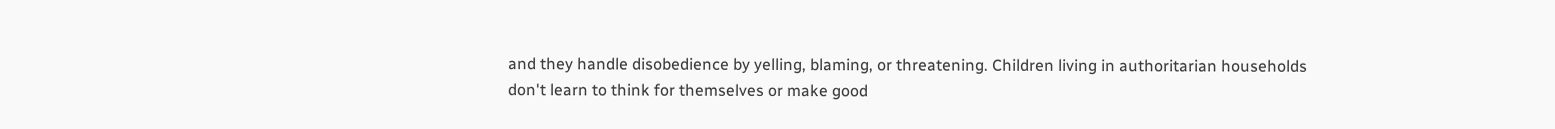and they handle disobedience by yelling, blaming, or threatening. Children living in authoritarian households don't learn to think for themselves or make good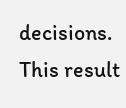decisions. This result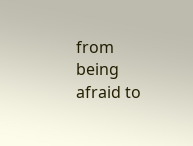from being afraid to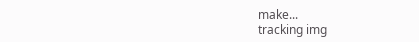make...
tracking img